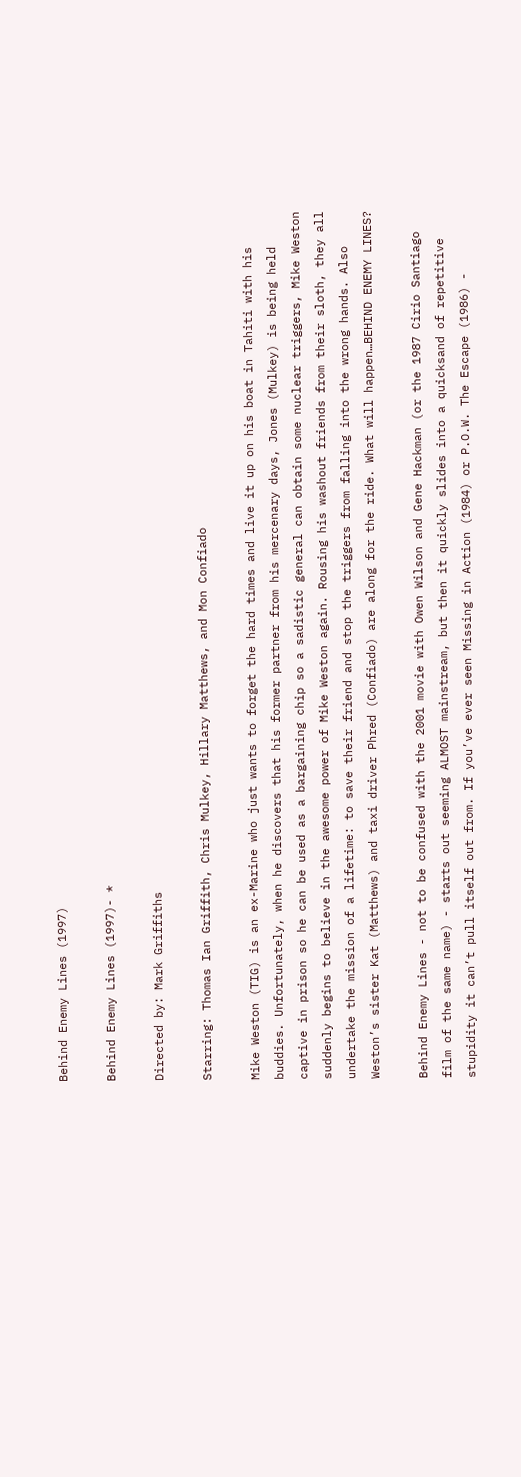Behind Enemy Lines (1997)

Behind Enemy Lines (1997)- *

Directed by: Mark Griffiths

Starring: Thomas Ian Griffith, Chris Mulkey, Hillary Matthews, and Mon Confiado

Mike Weston (TIG) is an ex-Marine who just wants to forget the hard times and live it up on his boat in Tahiti with his buddies. Unfortunately, when he discovers that his former partner from his mercenary days, Jones (Mulkey) is being held captive in prison so he can be used as a bargaining chip so a sadistic general can obtain some nuclear triggers, Mike Weston suddenly begins to believe in the awesome power of Mike Weston again. Rousing his washout friends from their sloth, they all undertake the mission of a lifetime: to save their friend and stop the triggers from falling into the wrong hands. Also Weston’s sister Kat (Matthews) and taxi driver Phred (Confiado) are along for the ride. What will happen…BEHIND ENEMY LINES?

Behind Enemy Lines - not to be confused with the 2001 movie with Owen Wilson and Gene Hackman (or the 1987 Cirio Santiago film of the same name) - starts out seeming ALMOST mainstream, but then it quickly slides into a quicksand of repetitive stupidity it can’t pull itself out from. If you’ve ever seen Missing in Action (1984) or P.O.W. The Escape (1986) -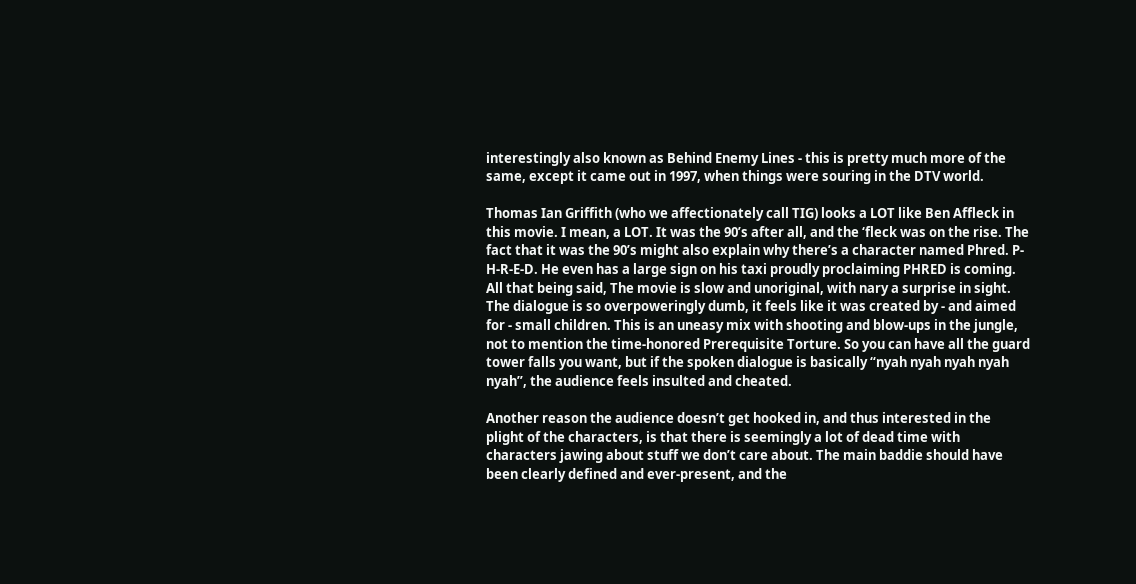interestingly also known as Behind Enemy Lines - this is pretty much more of the same, except it came out in 1997, when things were souring in the DTV world.

Thomas Ian Griffith (who we affectionately call TIG) looks a LOT like Ben Affleck in this movie. I mean, a LOT. It was the 90’s after all, and the ‘fleck was on the rise. The fact that it was the 90’s might also explain why there’s a character named Phred. P-H-R-E-D. He even has a large sign on his taxi proudly proclaiming PHRED is coming. All that being said, The movie is slow and unoriginal, with nary a surprise in sight. The dialogue is so overpoweringly dumb, it feels like it was created by - and aimed for - small children. This is an uneasy mix with shooting and blow-ups in the jungle, not to mention the time-honored Prerequisite Torture. So you can have all the guard tower falls you want, but if the spoken dialogue is basically “nyah nyah nyah nyah nyah”, the audience feels insulted and cheated.

Another reason the audience doesn’t get hooked in, and thus interested in the plight of the characters, is that there is seemingly a lot of dead time with characters jawing about stuff we don’t care about. The main baddie should have been clearly defined and ever-present, and the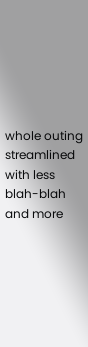whole outing streamlined with less blah-blah and more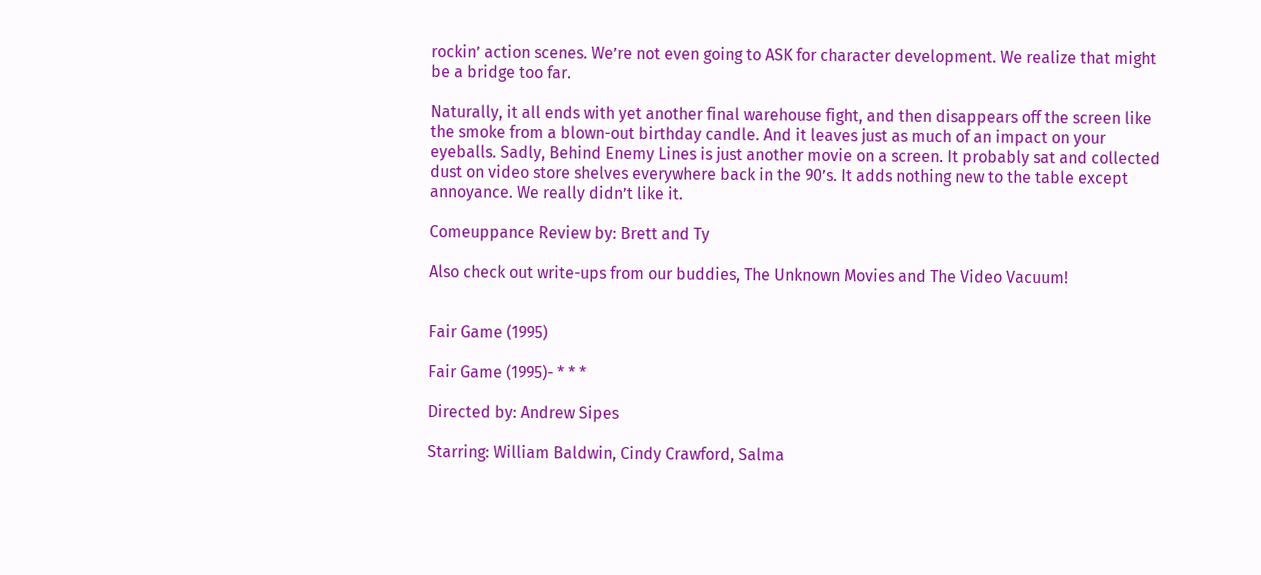rockin’ action scenes. We’re not even going to ASK for character development. We realize that might be a bridge too far.

Naturally, it all ends with yet another final warehouse fight, and then disappears off the screen like the smoke from a blown-out birthday candle. And it leaves just as much of an impact on your eyeballs. Sadly, Behind Enemy Lines is just another movie on a screen. It probably sat and collected dust on video store shelves everywhere back in the 90’s. It adds nothing new to the table except annoyance. We really didn’t like it.

Comeuppance Review by: Brett and Ty

Also check out write-ups from our buddies, The Unknown Movies and The Video Vacuum!


Fair Game (1995)

Fair Game (1995)- * * *

Directed by: Andrew Sipes

Starring: William Baldwin, Cindy Crawford, Salma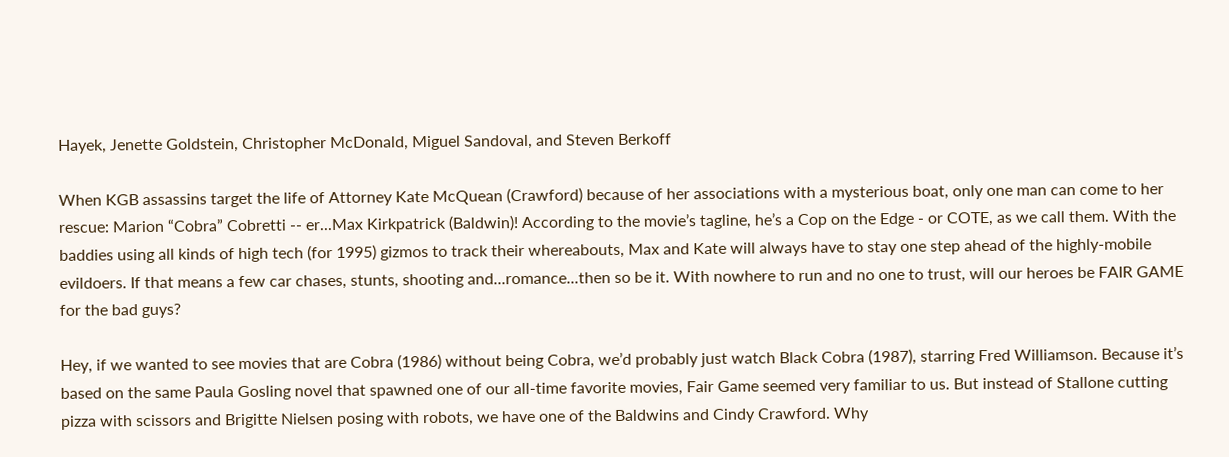Hayek, Jenette Goldstein, Christopher McDonald, Miguel Sandoval, and Steven Berkoff

When KGB assassins target the life of Attorney Kate McQuean (Crawford) because of her associations with a mysterious boat, only one man can come to her rescue: Marion “Cobra” Cobretti -- er...Max Kirkpatrick (Baldwin)! According to the movie’s tagline, he’s a Cop on the Edge - or COTE, as we call them. With the baddies using all kinds of high tech (for 1995) gizmos to track their whereabouts, Max and Kate will always have to stay one step ahead of the highly-mobile evildoers. If that means a few car chases, stunts, shooting and...romance...then so be it. With nowhere to run and no one to trust, will our heroes be FAIR GAME for the bad guys?

Hey, if we wanted to see movies that are Cobra (1986) without being Cobra, we’d probably just watch Black Cobra (1987), starring Fred Williamson. Because it’s based on the same Paula Gosling novel that spawned one of our all-time favorite movies, Fair Game seemed very familiar to us. But instead of Stallone cutting pizza with scissors and Brigitte Nielsen posing with robots, we have one of the Baldwins and Cindy Crawford. Why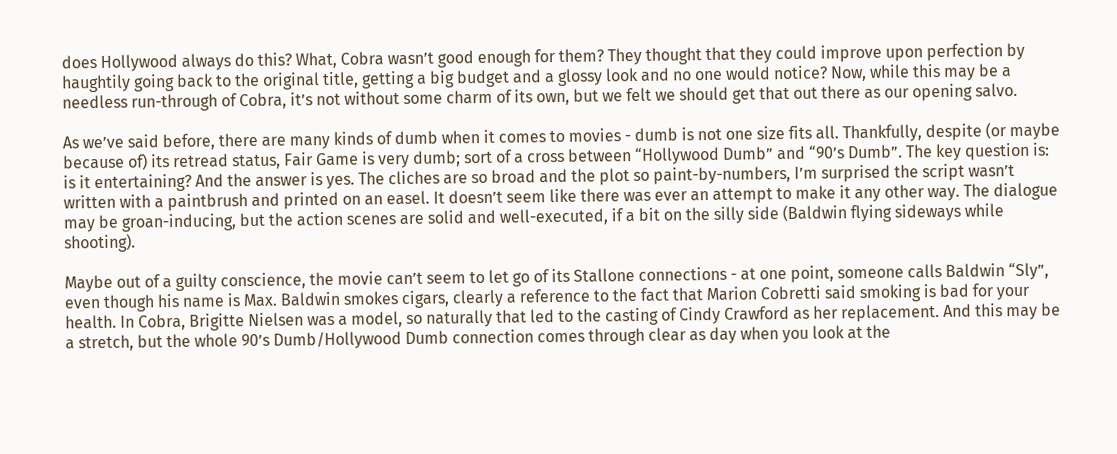does Hollywood always do this? What, Cobra wasn’t good enough for them? They thought that they could improve upon perfection by haughtily going back to the original title, getting a big budget and a glossy look and no one would notice? Now, while this may be a needless run-through of Cobra, it’s not without some charm of its own, but we felt we should get that out there as our opening salvo.

As we’ve said before, there are many kinds of dumb when it comes to movies - dumb is not one size fits all. Thankfully, despite (or maybe because of) its retread status, Fair Game is very dumb; sort of a cross between “Hollywood Dumb” and “90’s Dumb”. The key question is: is it entertaining? And the answer is yes. The cliches are so broad and the plot so paint-by-numbers, I’m surprised the script wasn’t written with a paintbrush and printed on an easel. It doesn’t seem like there was ever an attempt to make it any other way. The dialogue may be groan-inducing, but the action scenes are solid and well-executed, if a bit on the silly side (Baldwin flying sideways while shooting).

Maybe out of a guilty conscience, the movie can’t seem to let go of its Stallone connections - at one point, someone calls Baldwin “Sly”, even though his name is Max. Baldwin smokes cigars, clearly a reference to the fact that Marion Cobretti said smoking is bad for your health. In Cobra, Brigitte Nielsen was a model, so naturally that led to the casting of Cindy Crawford as her replacement. And this may be a stretch, but the whole 90’s Dumb/Hollywood Dumb connection comes through clear as day when you look at the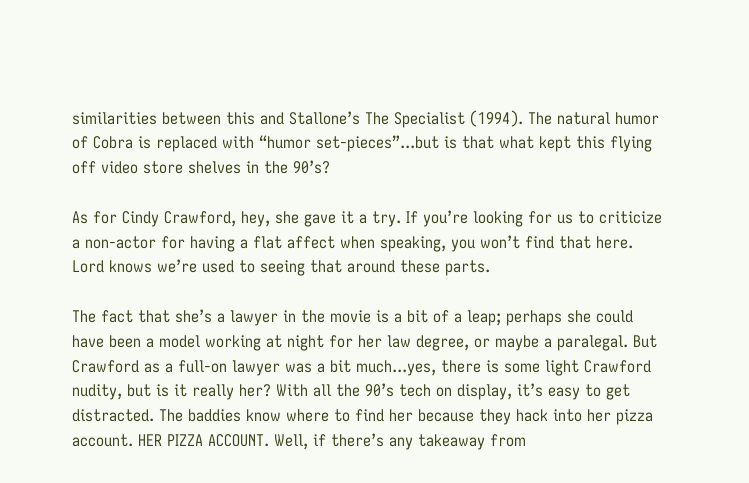similarities between this and Stallone’s The Specialist (1994). The natural humor of Cobra is replaced with “humor set-pieces”...but is that what kept this flying off video store shelves in the 90’s?

As for Cindy Crawford, hey, she gave it a try. If you’re looking for us to criticize a non-actor for having a flat affect when speaking, you won’t find that here. Lord knows we’re used to seeing that around these parts.

The fact that she’s a lawyer in the movie is a bit of a leap; perhaps she could have been a model working at night for her law degree, or maybe a paralegal. But Crawford as a full-on lawyer was a bit much...yes, there is some light Crawford nudity, but is it really her? With all the 90’s tech on display, it’s easy to get distracted. The baddies know where to find her because they hack into her pizza account. HER PIZZA ACCOUNT. Well, if there’s any takeaway from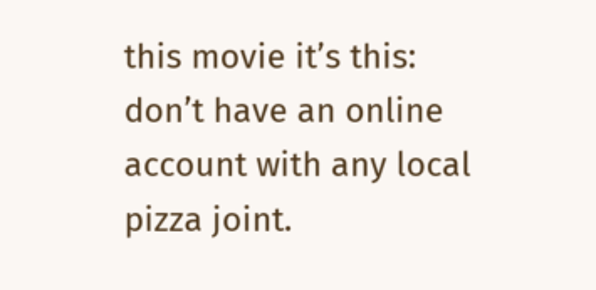this movie it’s this: don’t have an online account with any local pizza joint.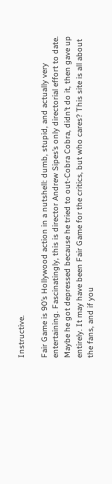Instructive.

Fair Game is 90’s Hollywood action in a nutshell: dumb, stupid, and actually very entertaining. Fascinatingly, this is director Andrew Sipes’s only directorial effort to date. Maybe he got depressed because he tried to out-Cobra Cobra, didn’t do it, then gave up entirely. It may have been Fair Game for the critics, but who cares? This site is all about the fans, and if you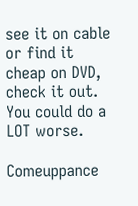see it on cable or find it cheap on DVD, check it out. You could do a LOT worse.

Comeuppance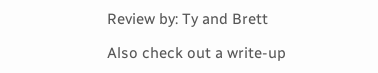Review by: Ty and Brett

Also check out a write-up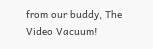from our buddy, The Video Vacuum!